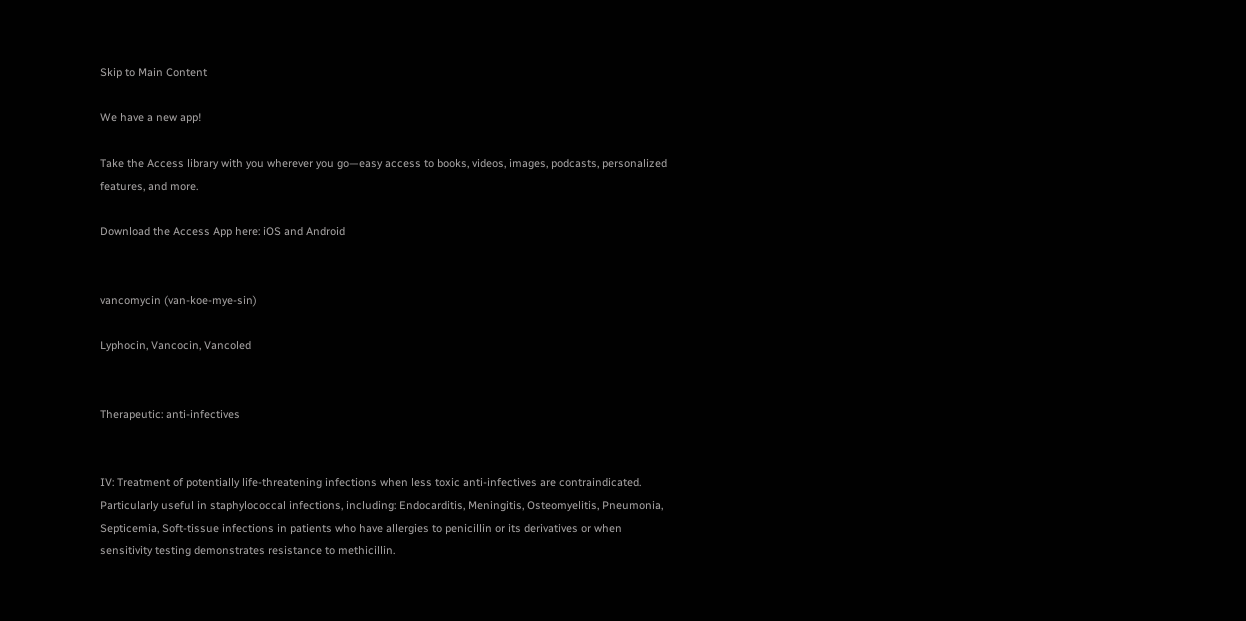Skip to Main Content

We have a new app!

Take the Access library with you wherever you go—easy access to books, videos, images, podcasts, personalized features, and more.

Download the Access App here: iOS and Android


vancomycin (van-koe-mye-sin)

Lyphocin, Vancocin, Vancoled


Therapeutic: anti-infectives


IV: Treatment of potentially life-threatening infections when less toxic anti-infectives are contraindicated. Particularly useful in staphylococcal infections, including: Endocarditis, Meningitis, Osteomyelitis, Pneumonia, Septicemia, Soft-tissue infections in patients who have allergies to penicillin or its derivatives or when sensitivity testing demonstrates resistance to methicillin.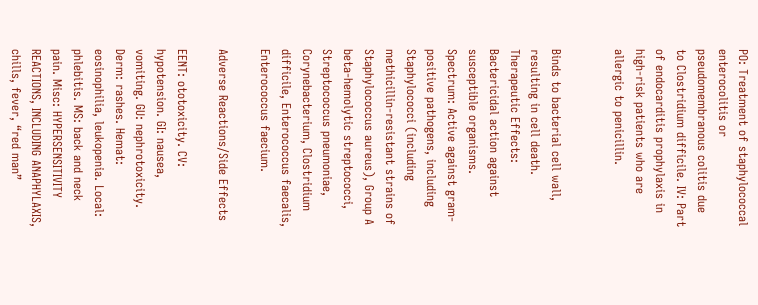PO: Treatment of staphylococcal enterocolitis or pseudomembranous colitis due to Clostridium difficile. IV: Part of endocarditis prophylaxis in high-risk patients who are allergic to penicillin.


Binds to bacterial cell wall, resulting in cell death. Therapeutic Effects: Bactericidal action against susceptible organisms. Spectrum: Active against gram-positive pathogens, including Staphylococci (including methicillin-resistant strains of Staphylococcus aureus), Group A beta-hemolytic streptococci, Streptococcus pneumoniae, Corynebacterium, Clostridium difficile, Enterococcus faecalis, Enterococcus faecium.

Adverse Reactions/Side Effects

EENT: ototoxicity. CV: hypotension. GI: nausea, vomiting. GU: nephrotoxicity. Derm: rashes. Hemat: eosinophilia, leukopenia. Local: phlebitis. MS: back and neck pain. Misc: HYPERSENSITIVITY REACTIONS, INCLUDING ANAPHYLAXIS, chills, fever, “red man”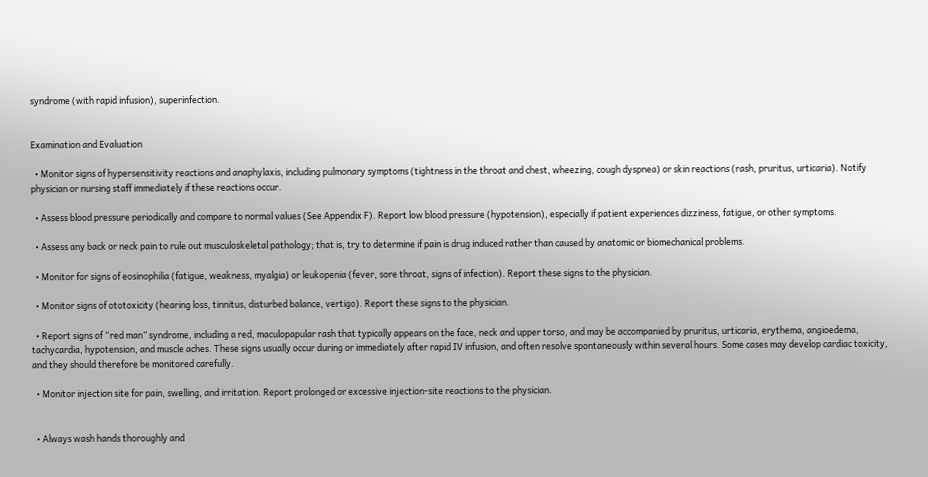syndrome (with rapid infusion), superinfection.


Examination and Evaluation

  • Monitor signs of hypersensitivity reactions and anaphylaxis, including pulmonary symptoms (tightness in the throat and chest, wheezing, cough dyspnea) or skin reactions (rash, pruritus, urticaria). Notify physician or nursing staff immediately if these reactions occur.

  • Assess blood pressure periodically and compare to normal values (See Appendix F). Report low blood pressure (hypotension), especially if patient experiences dizziness, fatigue, or other symptoms.

  • Assess any back or neck pain to rule out musculoskeletal pathology; that is, try to determine if pain is drug induced rather than caused by anatomic or biomechanical problems.

  • Monitor for signs of eosinophilia (fatigue, weakness, myalgia) or leukopenia (fever, sore throat, signs of infection). Report these signs to the physician.

  • Monitor signs of ototoxicity (hearing loss, tinnitus, disturbed balance, vertigo). Report these signs to the physician.

  • Report signs of “red man” syndrome, including a red, maculopapular rash that typically appears on the face, neck and upper torso, and may be accompanied by pruritus, urticaria, erythema, angioedema, tachycardia, hypotension, and muscle aches. These signs usually occur during or immediately after rapid IV infusion, and often resolve spontaneously within several hours. Some cases may develop cardiac toxicity, and they should therefore be monitored carefully.

  • Monitor injection site for pain, swelling, and irritation. Report prolonged or excessive injection-site reactions to the physician.


  • Always wash hands thoroughly and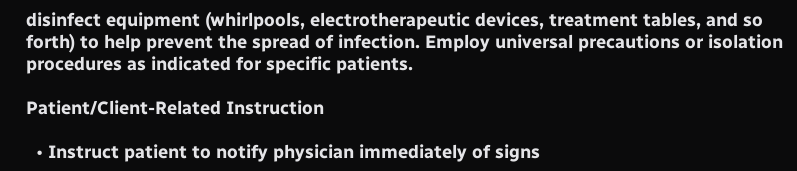disinfect equipment (whirlpools, electrotherapeutic devices, treatment tables, and so forth) to help prevent the spread of infection. Employ universal precautions or isolation procedures as indicated for specific patients.

Patient/Client-Related Instruction

  • Instruct patient to notify physician immediately of signs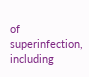of superinfection, including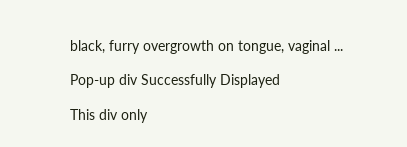black, furry overgrowth on tongue, vaginal ...

Pop-up div Successfully Displayed

This div only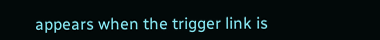appears when the trigger link is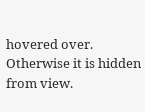hovered over. Otherwise it is hidden from view.